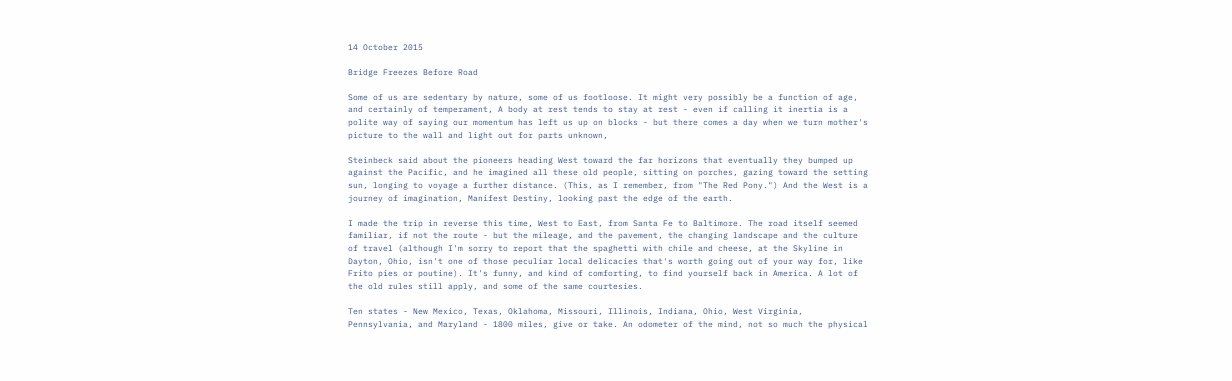14 October 2015

Bridge Freezes Before Road

Some of us are sedentary by nature, some of us footloose. It might very possibly be a function of age, and certainly of temperament, A body at rest tends to stay at rest - even if calling it inertia is a polite way of saying our momentum has left us up on blocks - but there comes a day when we turn mother's picture to the wall and light out for parts unknown,

Steinbeck said about the pioneers heading West toward the far horizons that eventually they bumped up against the Pacific, and he imagined all these old people, sitting on porches, gazing toward the setting sun, longing to voyage a further distance. (This, as I remember, from "The Red Pony.") And the West is a journey of imagination, Manifest Destiny, looking past the edge of the earth.

I made the trip in reverse this time, West to East, from Santa Fe to Baltimore. The road itself seemed familiar, if not the route - but the mileage, and the pavement, the changing landscape and the culture of travel (although I'm sorry to report that the spaghetti with chile and cheese, at the Skyline in Dayton, Ohio, isn't one of those peculiar local delicacies that's worth going out of your way for, like Frito pies or poutine). It's funny, and kind of comforting, to find yourself back in America. A lot of the old rules still apply, and some of the same courtesies.

Ten states - New Mexico, Texas, Oklahoma, Missouri, Illinois, Indiana, Ohio, West Virginia, Pennsylvania, and Maryland - 1800 miles, give or take. An odometer of the mind, not so much the physical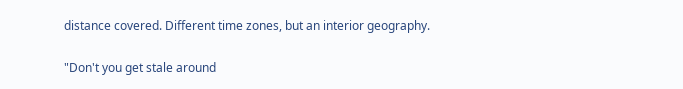distance covered. Different time zones, but an interior geography.

"Don't you get stale around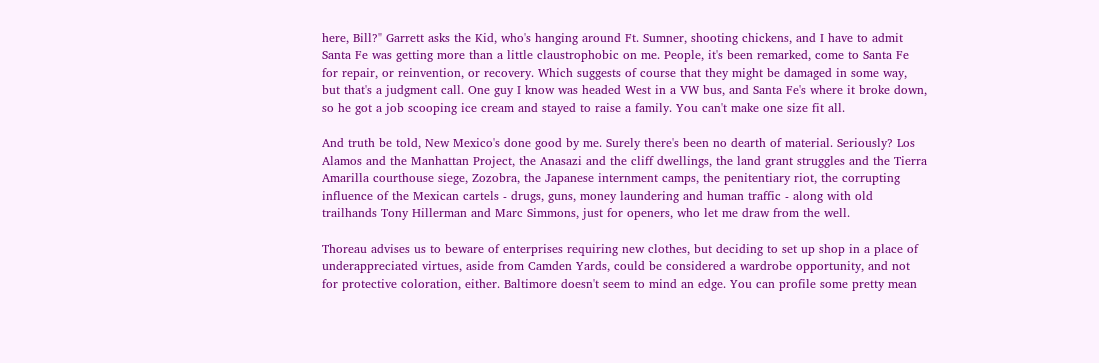here, Bill?" Garrett asks the Kid, who's hanging around Ft. Sumner, shooting chickens, and I have to admit Santa Fe was getting more than a little claustrophobic on me. People, it's been remarked, come to Santa Fe for repair, or reinvention, or recovery. Which suggests of course that they might be damaged in some way, but that's a judgment call. One guy I know was headed West in a VW bus, and Santa Fe's where it broke down, so he got a job scooping ice cream and stayed to raise a family. You can't make one size fit all.

And truth be told, New Mexico's done good by me. Surely there's been no dearth of material. Seriously? Los Alamos and the Manhattan Project, the Anasazi and the cliff dwellings, the land grant struggles and the Tierra Amarilla courthouse siege, Zozobra, the Japanese internment camps, the penitentiary riot, the corrupting influence of the Mexican cartels - drugs, guns, money laundering and human traffic - along with old trailhands Tony Hillerman and Marc Simmons, just for openers, who let me draw from the well.

Thoreau advises us to beware of enterprises requiring new clothes, but deciding to set up shop in a place of underappreciated virtues, aside from Camden Yards, could be considered a wardrobe opportunity, and not for protective coloration, either. Baltimore doesn't seem to mind an edge. You can profile some pretty mean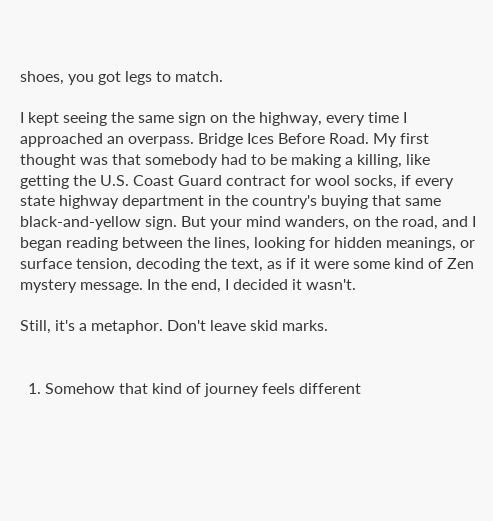shoes, you got legs to match.

I kept seeing the same sign on the highway, every time I approached an overpass. Bridge Ices Before Road. My first thought was that somebody had to be making a killing, like getting the U.S. Coast Guard contract for wool socks, if every state highway department in the country's buying that same black-and-yellow sign. But your mind wanders, on the road, and I began reading between the lines, looking for hidden meanings, or surface tension, decoding the text, as if it were some kind of Zen mystery message. In the end, I decided it wasn't.

Still, it's a metaphor. Don't leave skid marks.


  1. Somehow that kind of journey feels different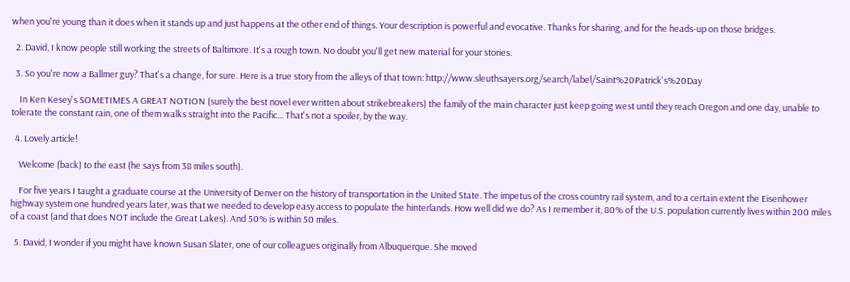when you're young than it does when it stands up and just happens at the other end of things. Your description is powerful and evocative. Thanks for sharing, and for the heads-up on those bridges.

  2. David, I know people still working the streets of Baltimore. It's a rough town. No doubt you'll get new material for your stories.

  3. So you're now a Ballmer guy? That's a change, for sure. Here is a true story from the alleys of that town: http://www.sleuthsayers.org/search/label/Saint%20Patrick's%20Day

    In Ken Kesey's SOMETIMES A GREAT NOTION (surely the best novel ever written about strikebreakers) the family of the main character just keep going west until they reach Oregon and one day, unable to tolerate the constant rain, one of them walks straight into the Pacific... That's not a spoiler, by the way.

  4. Lovely article!

    Welcome (back) to the east (he says from 38 miles south).

    For five years I taught a graduate course at the University of Denver on the history of transportation in the United State. The impetus of the cross country rail system, and to a certain extent the Eisenhower highway system one hundred years later, was that we needed to develop easy access to populate the hinterlands. How well did we do? As I remember it, 80% of the U.S. population currently lives within 200 miles of a coast (and that does NOT include the Great Lakes). And 50% is within 50 miles.

  5. David, I wonder if you might have known Susan Slater, one of our colleagues originally from Albuquerque. She moved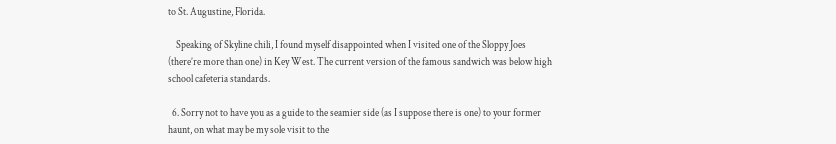to St. Augustine, Florida.

    Speaking of Skyline chili, I found myself disappointed when I visited one of the Sloppy Joes (there’re more than one) in Key West. The current version of the famous sandwich was below high school cafeteria standards.

  6. Sorry not to have you as a guide to the seamier side (as I suppose there is one) to your former haunt, on what may be my sole visit to the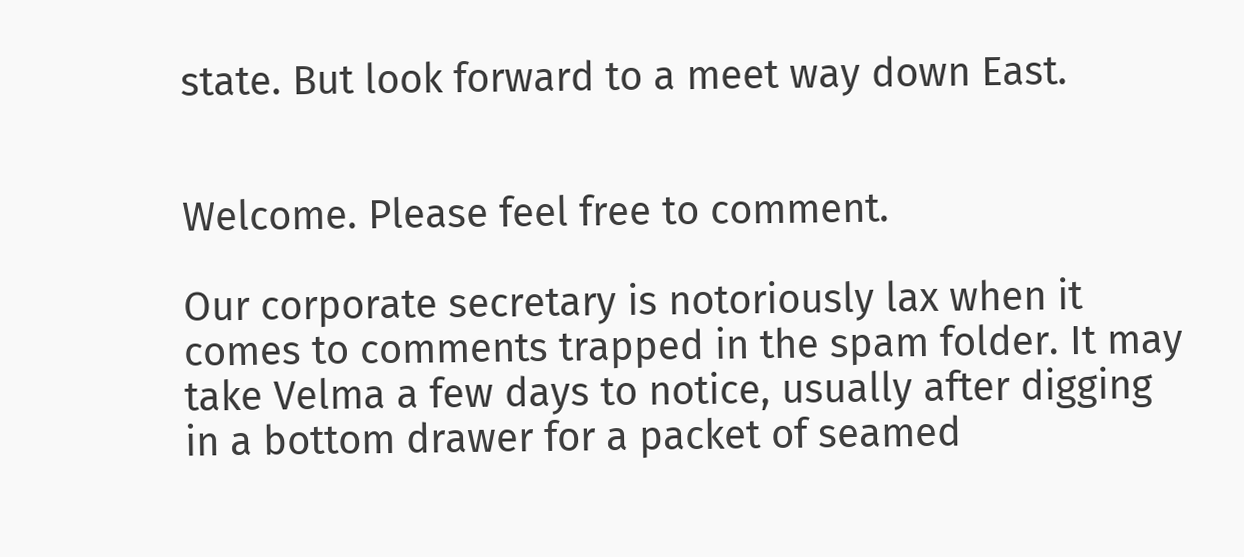state. But look forward to a meet way down East.


Welcome. Please feel free to comment.

Our corporate secretary is notoriously lax when it comes to comments trapped in the spam folder. It may take Velma a few days to notice, usually after digging in a bottom drawer for a packet of seamed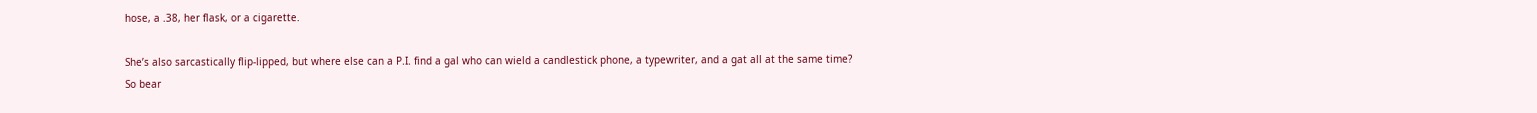hose, a .38, her flask, or a cigarette.

She’s also sarcastically flip-lipped, but where else can a P.I. find a gal who can wield a candlestick phone, a typewriter, and a gat all at the same time? So bear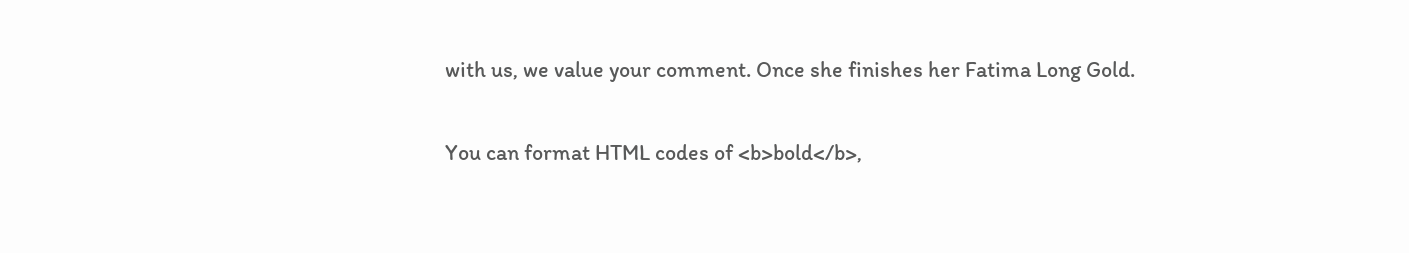with us, we value your comment. Once she finishes her Fatima Long Gold.

You can format HTML codes of <b>bold</b>,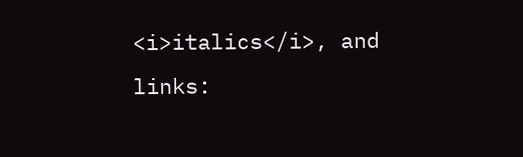<i>italics</i>, and links: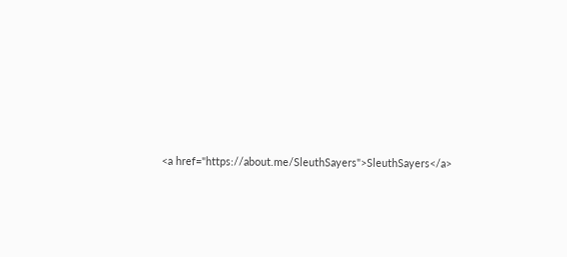<a href="https://about.me/SleuthSayers">SleuthSayers</a>